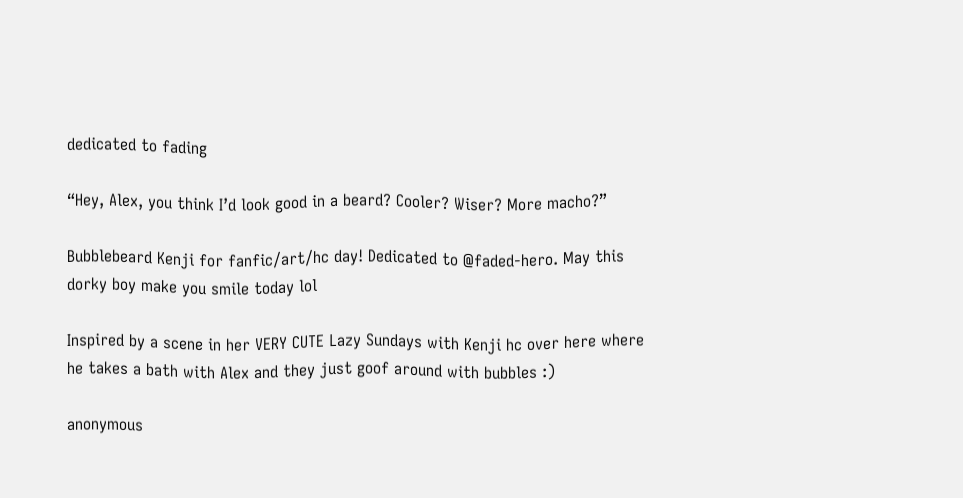dedicated to fading

“Hey, Alex, you think I’d look good in a beard? Cooler? Wiser? More macho?”

Bubblebeard Kenji for fanfic/art/hc day! Dedicated to @faded-hero. May this dorky boy make you smile today lol

Inspired by a scene in her VERY CUTE Lazy Sundays with Kenji hc over here where he takes a bath with Alex and they just goof around with bubbles :)

anonymous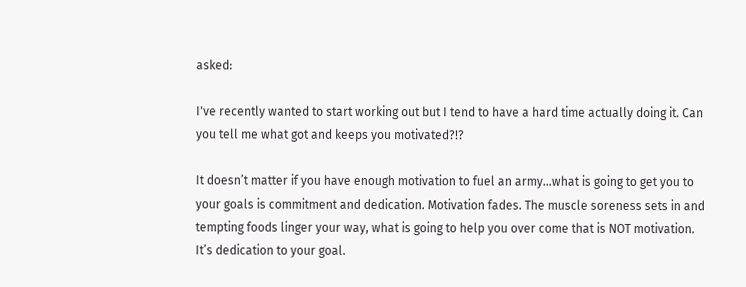asked:

I've recently wanted to start working out but I tend to have a hard time actually doing it. Can you tell me what got and keeps you motivated?!?

It doesn’t matter if you have enough motivation to fuel an army…what is going to get you to your goals is commitment and dedication. Motivation fades. The muscle soreness sets in and tempting foods linger your way, what is going to help you over come that is NOT motivation. It’s dedication to your goal.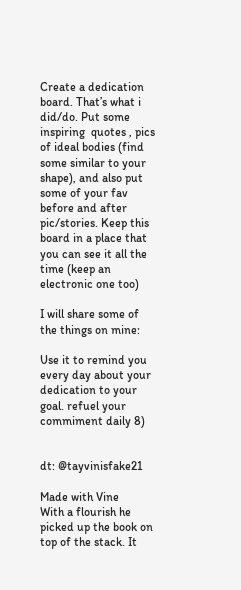Create a dedication board. That’s what i did/do. Put some inspiring  quotes , pics of ideal bodies (find some similar to your shape), and also put some of your fav before and after pic/stories. Keep this board in a place that you can see it all the time (keep an electronic one too)

I will share some of the things on mine:

Use it to remind you every day about your dedication to your goal. refuel your commiment daily 8)


dt: @tayvinisfake21

Made with Vine
With a flourish he picked up the book on top of the stack. It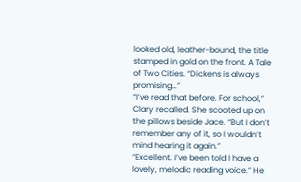looked old, leather-bound, the title stamped in gold on the front. A Tale of Two Cities. “Dickens is always promising…”
“I’ve read that before. For school,” Clary recalled. She scooted up on the pillows beside Jace. “But I don’t remember any of it, so I wouldn’t mind hearing it again.”
“Excellent. I’ve been told I have a lovely, melodic reading voice.” He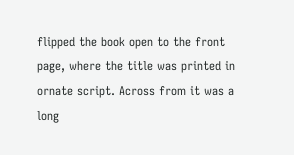flipped the book open to the front page, where the title was printed in ornate script. Across from it was a long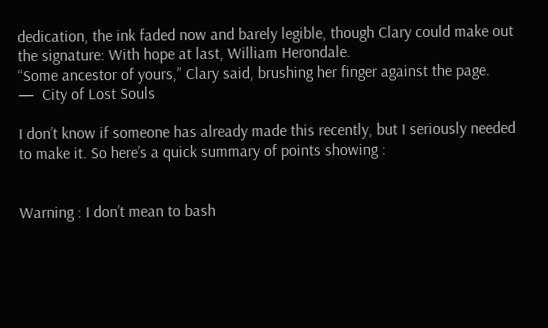dedication, the ink faded now and barely legible, though Clary could make out the signature: With hope at last, William Herondale.
“Some ancestor of yours,” Clary said, brushing her finger against the page.
—  City of Lost Souls

I don’t know if someone has already made this recently, but I seriously needed to make it. So here’s a quick summary of points showing :


Warning : I don’t mean to bash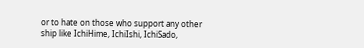or to hate on those who support any other ship like IchiHime, IchiIshi, IchiSado,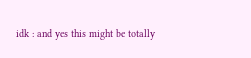idk : and yes this might be totally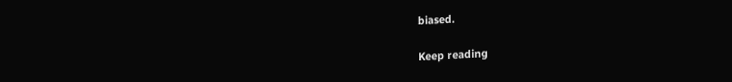biased.

Keep reading